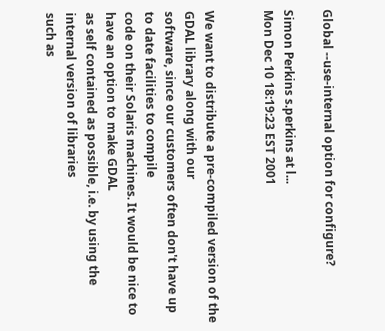Global --use-internal option for configure?

Simon Perkins s.perkins at l...
Mon Dec 10 18:19:23 EST 2001


We want to distribute a pre-compiled version of the GDAL library along with our
software, since our customers often don't have up to date facilities to compile
code on their Solaris machines. It would be nice to have an option to make GDAL
as self contained as possible, i.e. by using the internal version of libraries
such as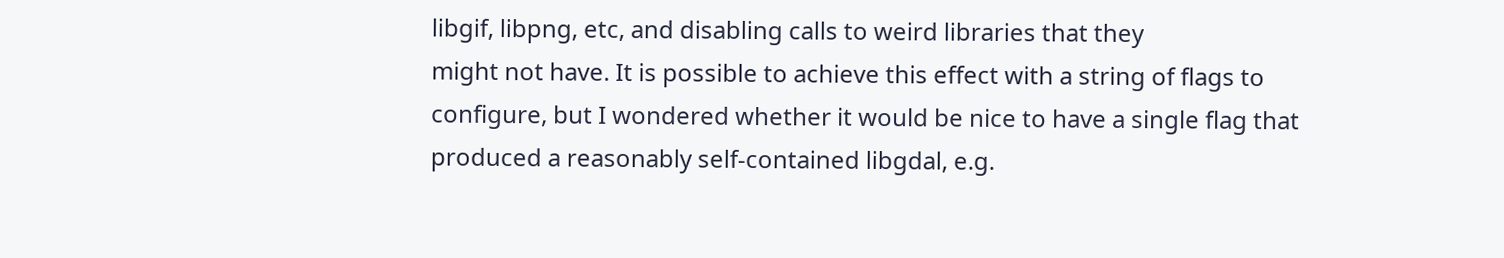libgif, libpng, etc, and disabling calls to weird libraries that they
might not have. It is possible to achieve this effect with a string of flags to
configure, but I wondered whether it would be nice to have a single flag that
produced a reasonably self-contained libgdal, e.g.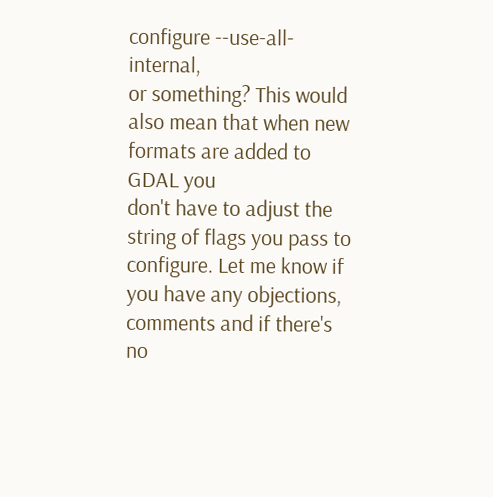configure --use-all-internal,
or something? This would also mean that when new formats are added to GDAL you
don't have to adjust the string of flags you pass to configure. Let me know if
you have any objections, comments and if there's no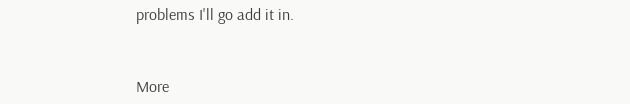problems I'll go add it in.



More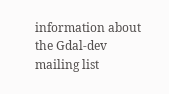information about the Gdal-dev mailing list